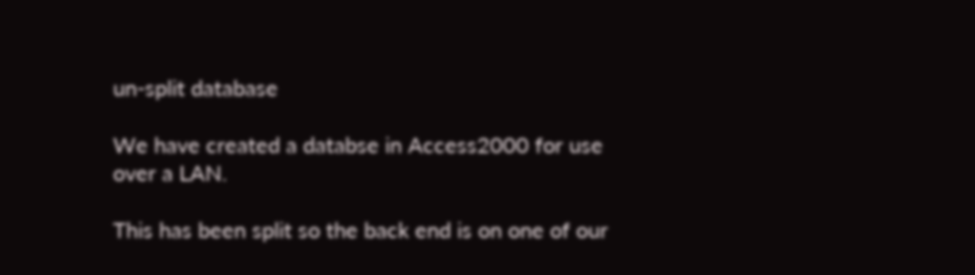un-split database

We have created a databse in Access2000 for use over a LAN.

This has been split so the back end is on one of our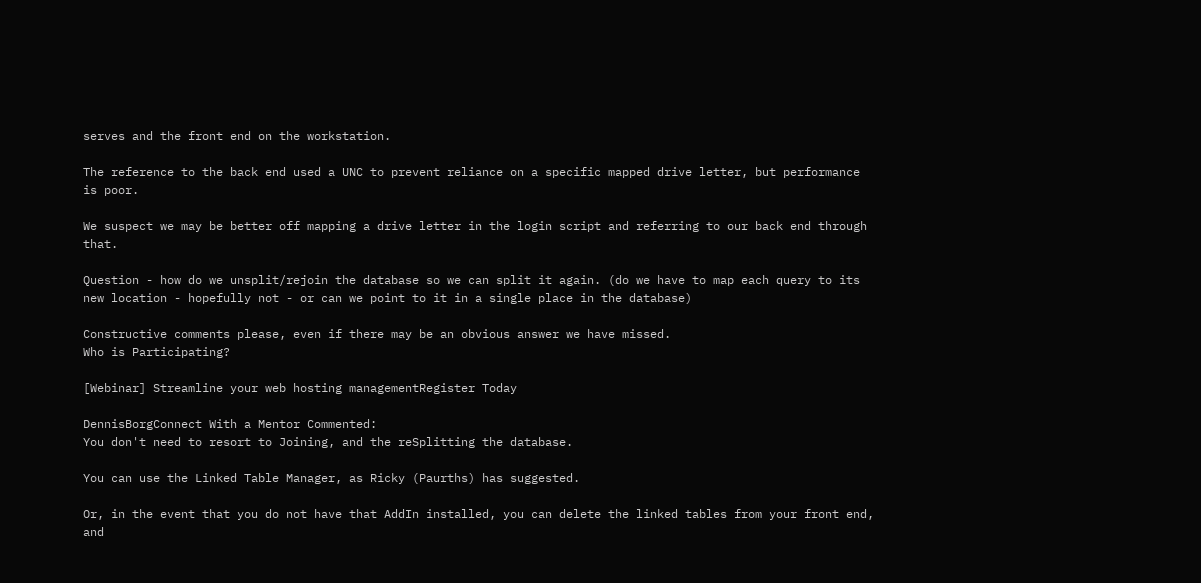serves and the front end on the workstation.

The reference to the back end used a UNC to prevent reliance on a specific mapped drive letter, but performance is poor.

We suspect we may be better off mapping a drive letter in the login script and referring to our back end through that.

Question - how do we unsplit/rejoin the database so we can split it again. (do we have to map each query to its new location - hopefully not - or can we point to it in a single place in the database)

Constructive comments please, even if there may be an obvious answer we have missed.
Who is Participating?

[Webinar] Streamline your web hosting managementRegister Today

DennisBorgConnect With a Mentor Commented:
You don't need to resort to Joining, and the reSplitting the database.

You can use the Linked Table Manager, as Ricky (Paurths) has suggested.

Or, in the event that you do not have that AddIn installed, you can delete the linked tables from your front end, and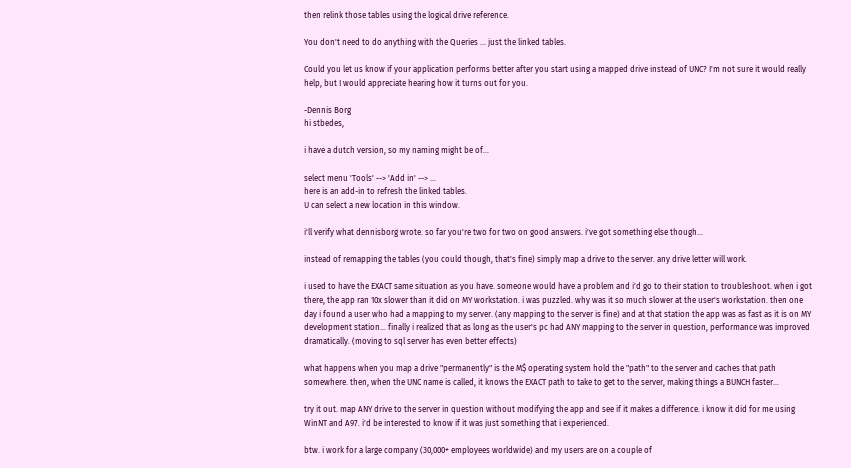then relink those tables using the logical drive reference.

You don't need to do anything with the Queries ... just the linked tables.

Could you let us know if your application performs better after you start using a mapped drive instead of UNC? I'm not sure it would really help, but I would appreciate hearing how it turns out for you.

-Dennis Borg
hi stbedes,

i have a dutch version, so my naming might be of...

select menu 'Tools' --> 'Add in' --> ...
here is an add-in to refresh the linked tables.
U can select a new location in this window.

i'll verify what dennisborg wrote. so far you're two for two on good answers. i've got something else though...

instead of remapping the tables (you could though, that's fine) simply map a drive to the server. any drive letter will work.

i used to have the EXACT same situation as you have. someone would have a problem and i'd go to their station to troubleshoot. when i got there, the app ran 10x slower than it did on MY workstation. i was puzzled. why was it so much slower at the user's workstation. then one day i found a user who had a mapping to my server. (any mapping to the server is fine) and at that station the app was as fast as it is on MY development station... finally i realized that as long as the user's pc had ANY mapping to the server in question, performance was improved dramatically. (moving to sql server has even better effects)

what happens when you map a drive "permanently" is the M$ operating system hold the "path" to the server and caches that path somewhere. then, when the UNC name is called, it knows the EXACT path to take to get to the server, making things a BUNCH faster...

try it out. map ANY drive to the server in question without modifying the app and see if it makes a difference. i know it did for me using WinNT and A97. i'd be interested to know if it was just something that i experienced.

btw. i work for a large company (30,000+ employees worldwide) and my users are on a couple of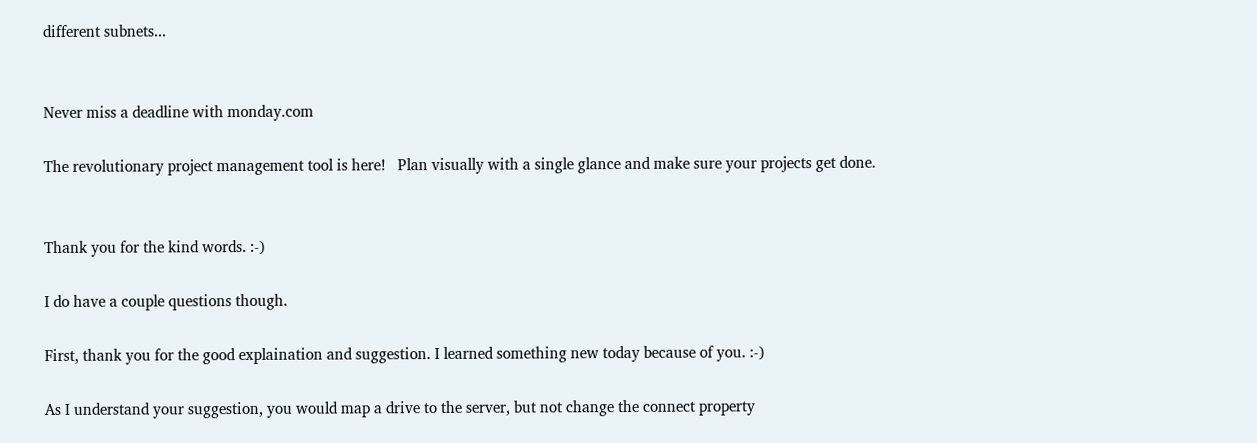different subnets...


Never miss a deadline with monday.com

The revolutionary project management tool is here!   Plan visually with a single glance and make sure your projects get done.


Thank you for the kind words. :-)

I do have a couple questions though.

First, thank you for the good explaination and suggestion. I learned something new today because of you. :-)

As I understand your suggestion, you would map a drive to the server, but not change the connect property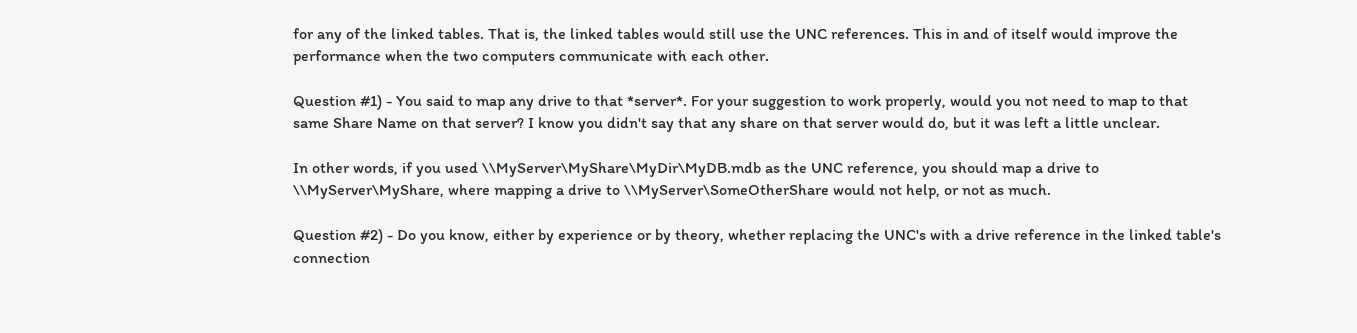for any of the linked tables. That is, the linked tables would still use the UNC references. This in and of itself would improve the performance when the two computers communicate with each other.

Question #1) - You said to map any drive to that *server*. For your suggestion to work properly, would you not need to map to that same Share Name on that server? I know you didn't say that any share on that server would do, but it was left a little unclear.

In other words, if you used \\MyServer\MyShare\MyDir\MyDB.mdb as the UNC reference, you should map a drive to \\MyServer\MyShare, where mapping a drive to \\MyServer\SomeOtherShare would not help, or not as much.

Question #2) - Do you know, either by experience or by theory, whether replacing the UNC's with a drive reference in the linked table's connection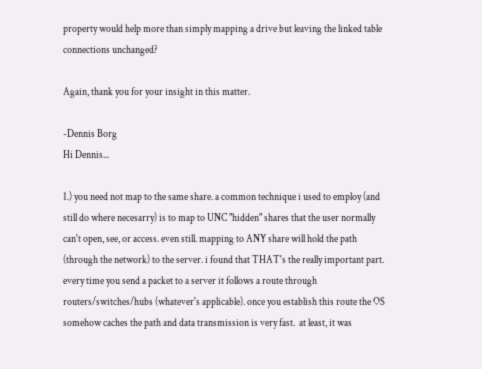property would help more than simply mapping a drive but leaving the linked table connections unchanged?

Again, thank you for your insight in this matter.

-Dennis Borg
Hi Dennis...

1.) you need not map to the same share. a common technique i used to employ (and still do where necesarry) is to map to UNC "hidden" shares that the user normally can't open, see, or access. even still. mapping to ANY share will hold the path (through the network) to the server. i found that THAT's the really important part. every time you send a packet to a server it follows a route through routers/switches/hubs (whatever's applicable). once you establish this route the OS somehow caches the path and data transmission is very fast.  at least, it was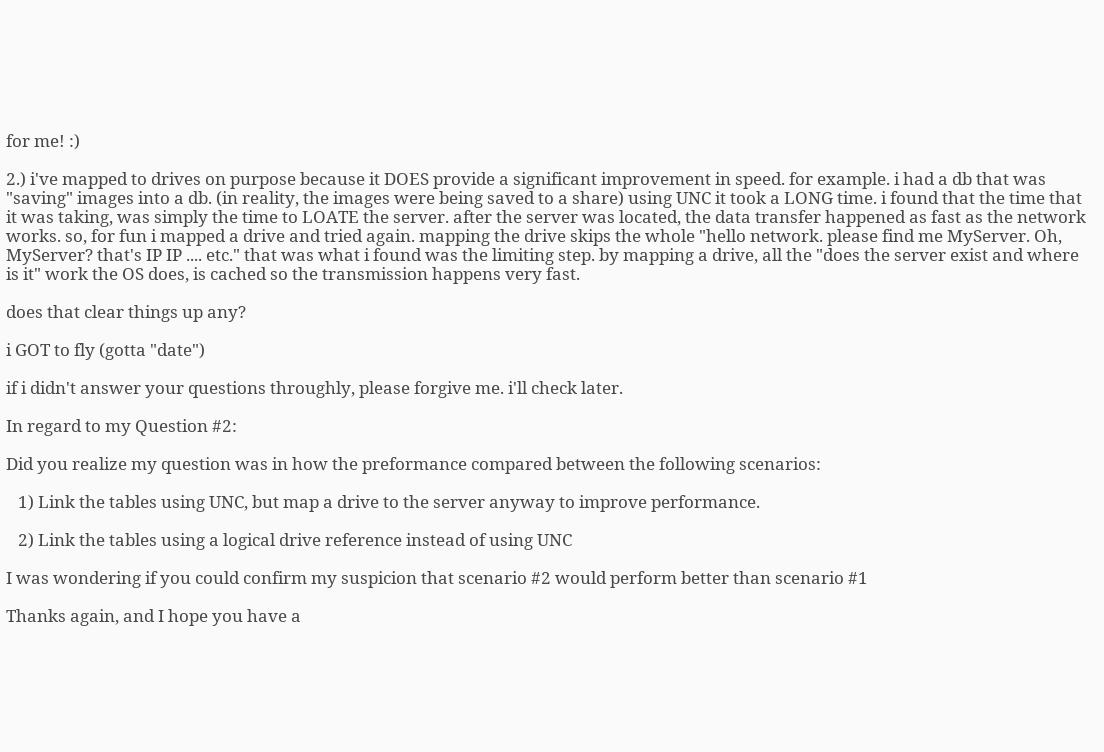for me! :)

2.) i've mapped to drives on purpose because it DOES provide a significant improvement in speed. for example. i had a db that was "saving" images into a db. (in reality, the images were being saved to a share) using UNC it took a LONG time. i found that the time that it was taking, was simply the time to LOATE the server. after the server was located, the data transfer happened as fast as the network works. so, for fun i mapped a drive and tried again. mapping the drive skips the whole "hello network. please find me MyServer. Oh, MyServer? that's IP IP .... etc." that was what i found was the limiting step. by mapping a drive, all the "does the server exist and where is it" work the OS does, is cached so the transmission happens very fast.

does that clear things up any?

i GOT to fly (gotta "date")

if i didn't answer your questions throughly, please forgive me. i'll check later.

In regard to my Question #2:

Did you realize my question was in how the preformance compared between the following scenarios:

   1) Link the tables using UNC, but map a drive to the server anyway to improve performance.

   2) Link the tables using a logical drive reference instead of using UNC

I was wondering if you could confirm my suspicion that scenario #2 would perform better than scenario #1

Thanks again, and I hope you have a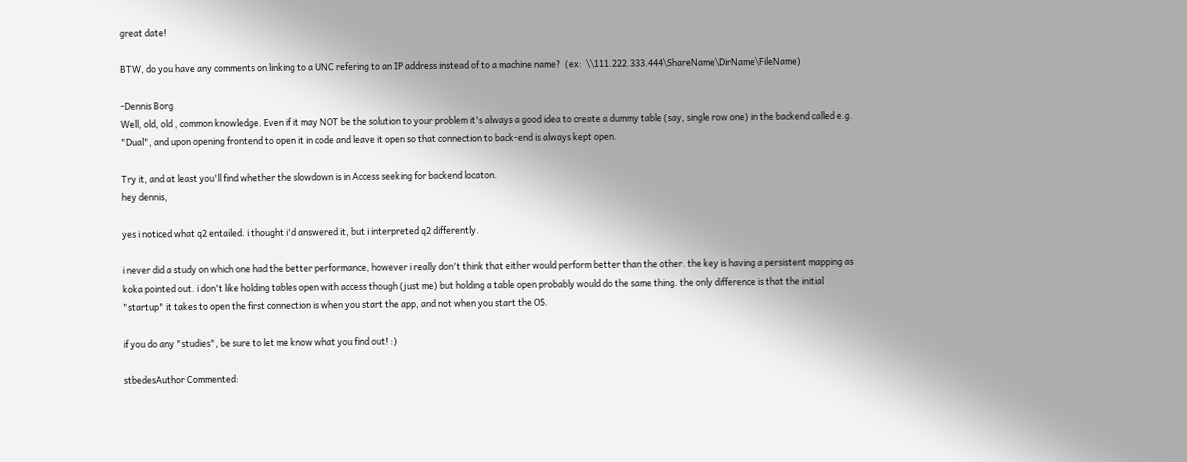great date!

BTW, do you have any comments on linking to a UNC refering to an IP address instead of to a machine name?  (ex:  \\111.222.333.444\ShareName\DirName\FileName)

-Dennis Borg
Well, old, old , common knowledge. Even if it may NOT be the solution to your problem it's always a good idea to create a dummy table (say, single row one) in the backend called e.g. "Dual", and upon opening frontend to open it in code and leave it open so that connection to back-end is always kept open.

Try it, and at least you'll find whether the slowdown is in Access seeking for backend locaton.
hey dennis,

yes i noticed what q2 entailed. i thought i'd answered it, but i interpreted q2 differently.

i never did a study on which one had the better performance, however i really don't think that either would perform better than the other. the key is having a persistent mapping as koka pointed out. i don't like holding tables open with access though (just me) but holding a table open probably would do the same thing. the only difference is that the initial "startup" it takes to open the first connection is when you start the app, and not when you start the OS.

if you do any "studies", be sure to let me know what you find out! :)

stbedesAuthor Commented: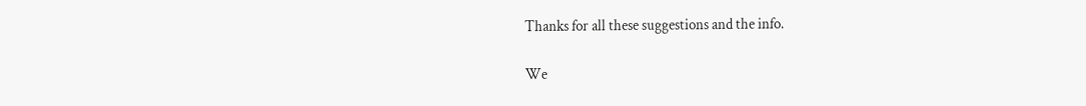Thanks for all these suggestions and the info.

We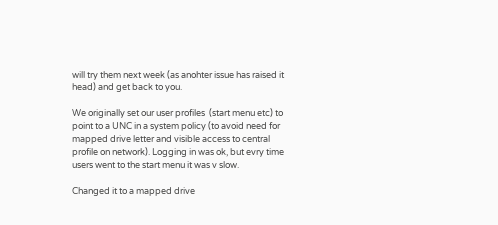will try them next week (as anohter issue has raised it head) and get back to you.

We originally set our user profiles  (start menu etc) to point to a UNC in a system policy (to avoid need for mapped drive letter and visible access to central profile on network). Logging in was ok, but evry time users went to the start menu it was v slow.

Changed it to a mapped drive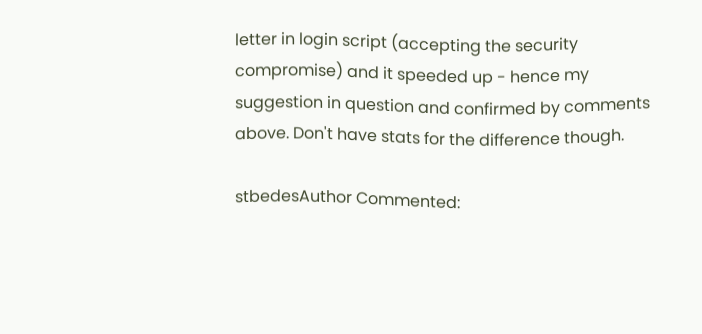letter in login script (accepting the security compromise) and it speeded up - hence my suggestion in question and confirmed by comments above. Don't have stats for the difference though.

stbedesAuthor Commented: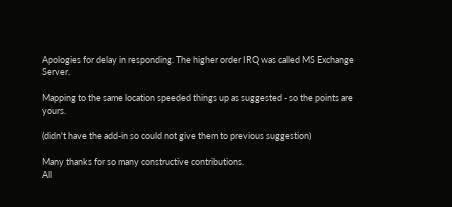Apologies for delay in responding. The higher order IRQ was called MS Exchange Server.

Mapping to the same location speeded things up as suggested - so the points are yours.

(didn't have the add-in so could not give them to previous suggestion)

Many thanks for so many constructive contributions.
All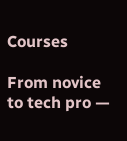Courses

From novice to tech pro —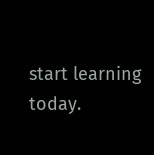start learning today.